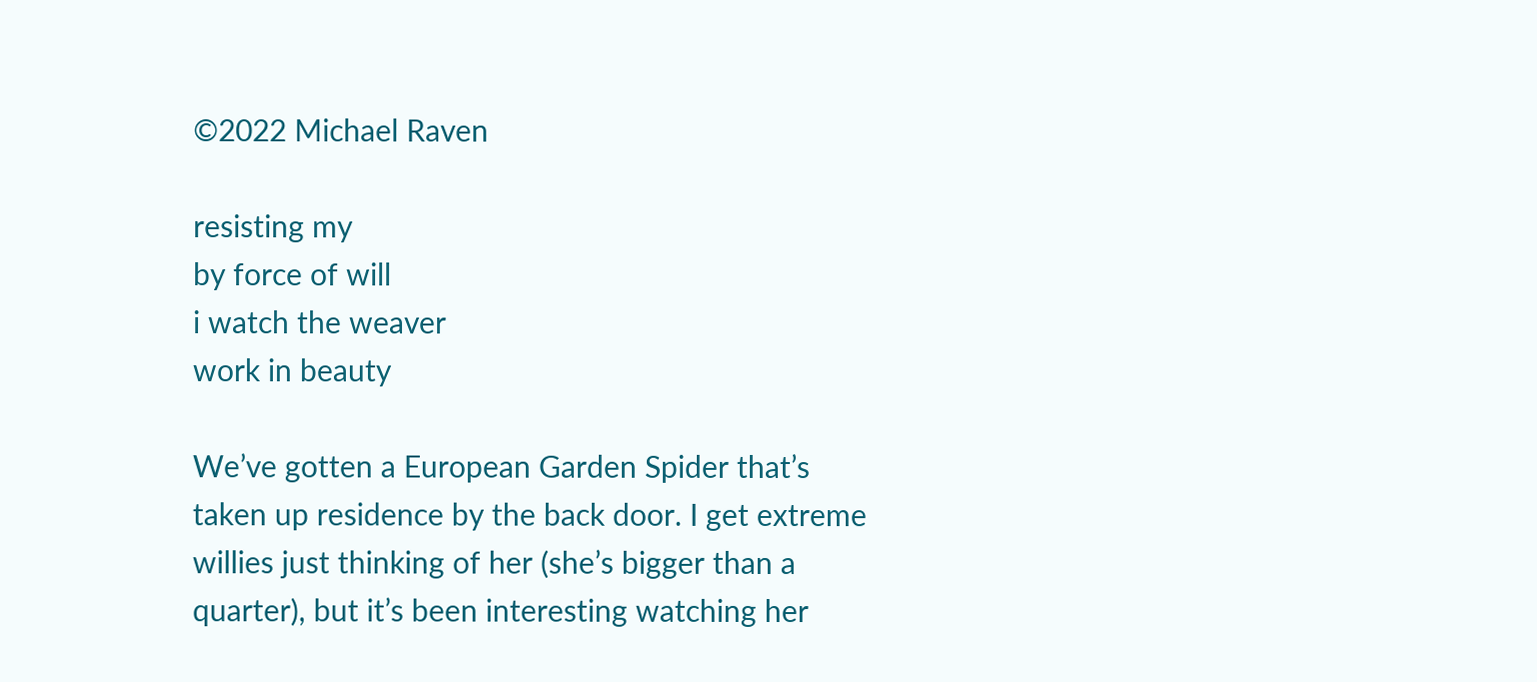©2022 Michael Raven

resisting my
by force of will
i watch the weaver
work in beauty

We’ve gotten a European Garden Spider that’s taken up residence by the back door. I get extreme willies just thinking of her (she’s bigger than a quarter), but it’s been interesting watching her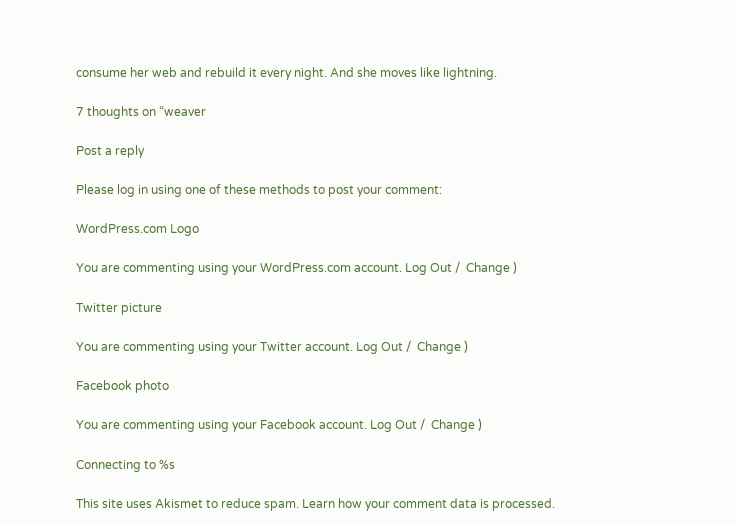consume her web and rebuild it every night. And she moves like lightning.

7 thoughts on “weaver

Post a reply

Please log in using one of these methods to post your comment:

WordPress.com Logo

You are commenting using your WordPress.com account. Log Out /  Change )

Twitter picture

You are commenting using your Twitter account. Log Out /  Change )

Facebook photo

You are commenting using your Facebook account. Log Out /  Change )

Connecting to %s

This site uses Akismet to reduce spam. Learn how your comment data is processed.